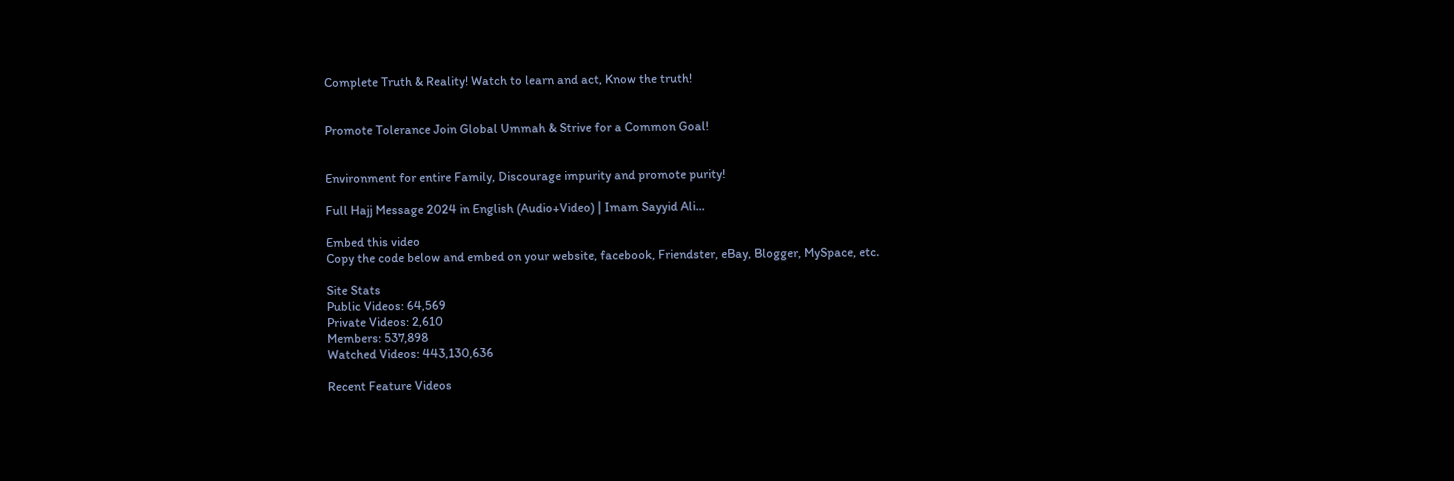Complete Truth & Reality! Watch to learn and act, Know the truth!


Promote Tolerance Join Global Ummah & Strive for a Common Goal!


Environment for entire Family, Discourage impurity and promote purity!

Full Hajj Message 2024 in English (Audio+Video) | Imam Sayyid Ali...

Embed this video
Copy the code below and embed on your website, facebook, Friendster, eBay, Blogger, MySpace, etc.

Site Stats
Public Videos: 64,569
Private Videos: 2,610
Members: 537,898
Watched Videos: 443,130,636

Recent Feature Videos